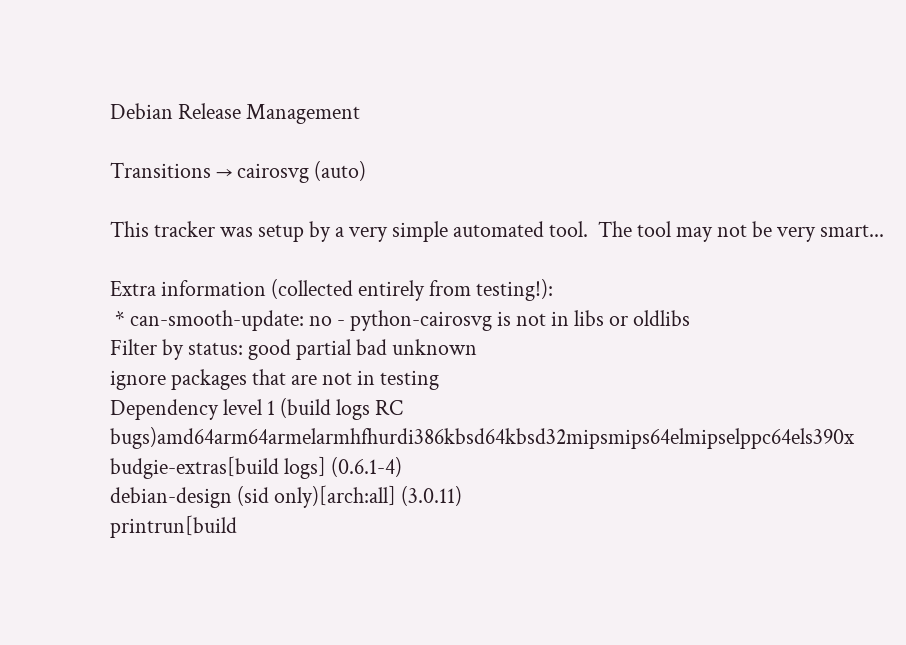Debian Release Management

Transitions → cairosvg (auto)

This tracker was setup by a very simple automated tool.  The tool may not be very smart...

Extra information (collected entirely from testing!):
 * can-smooth-update: no - python-cairosvg is not in libs or oldlibs
Filter by status: good partial bad unknown
ignore packages that are not in testing
Dependency level 1 (build logs RC bugs)amd64arm64armelarmhfhurdi386kbsd64kbsd32mipsmips64elmipselppc64els390x
budgie-extras[build logs] (0.6.1-4)
debian-design (sid only)[arch:all] (3.0.11)
printrun[build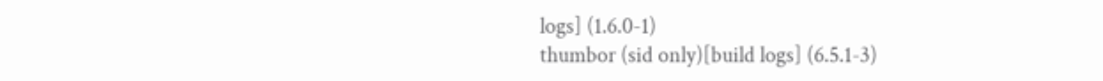logs] (1.6.0-1)
thumbor (sid only)[build logs] (6.5.1-3)